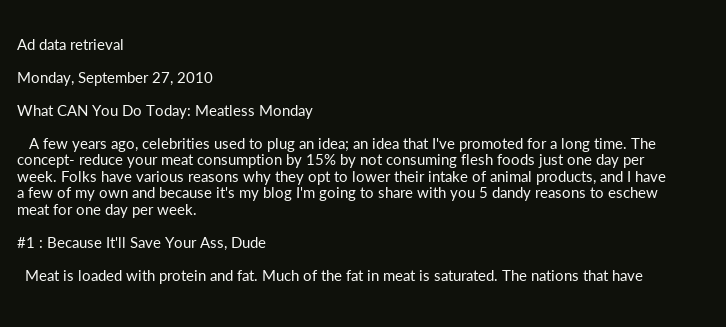Ad data retrieval

Monday, September 27, 2010

What CAN You Do Today: Meatless Monday

   A few years ago, celebrities used to plug an idea; an idea that I've promoted for a long time. The concept- reduce your meat consumption by 15% by not consuming flesh foods just one day per week. Folks have various reasons why they opt to lower their intake of animal products, and I have a few of my own and because it's my blog I'm going to share with you 5 dandy reasons to eschew meat for one day per week.

#1 : Because It'll Save Your Ass, Dude

  Meat is loaded with protein and fat. Much of the fat in meat is saturated. The nations that have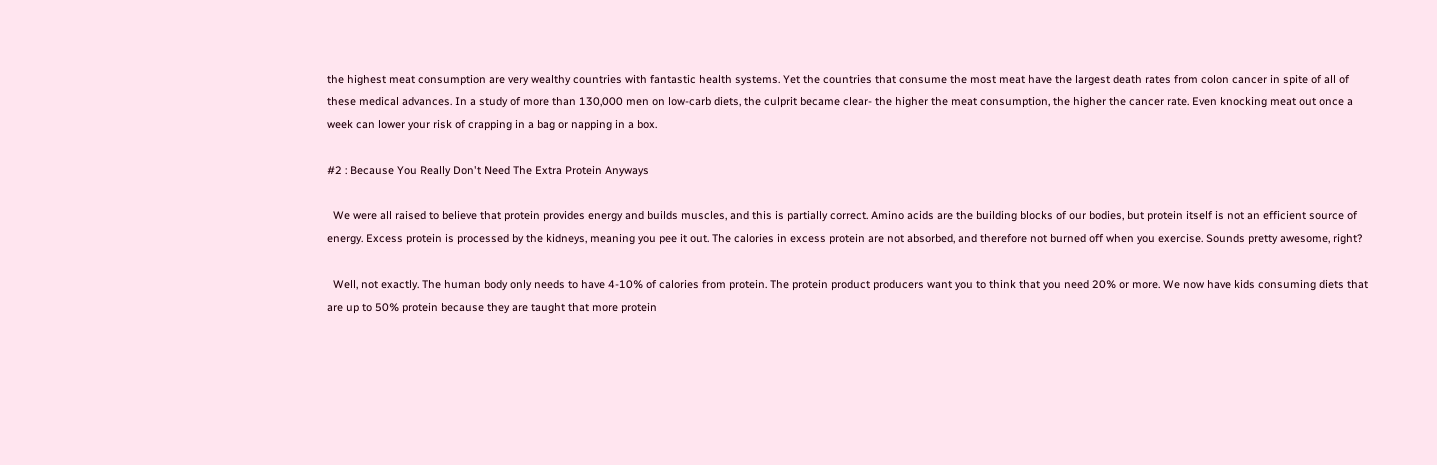the highest meat consumption are very wealthy countries with fantastic health systems. Yet the countries that consume the most meat have the largest death rates from colon cancer in spite of all of these medical advances. In a study of more than 130,000 men on low-carb diets, the culprit became clear- the higher the meat consumption, the higher the cancer rate. Even knocking meat out once a week can lower your risk of crapping in a bag or napping in a box.

#2 : Because You Really Don't Need The Extra Protein Anyways

  We were all raised to believe that protein provides energy and builds muscles, and this is partially correct. Amino acids are the building blocks of our bodies, but protein itself is not an efficient source of energy. Excess protein is processed by the kidneys, meaning you pee it out. The calories in excess protein are not absorbed, and therefore not burned off when you exercise. Sounds pretty awesome, right?

  Well, not exactly. The human body only needs to have 4-10% of calories from protein. The protein product producers want you to think that you need 20% or more. We now have kids consuming diets that are up to 50% protein because they are taught that more protein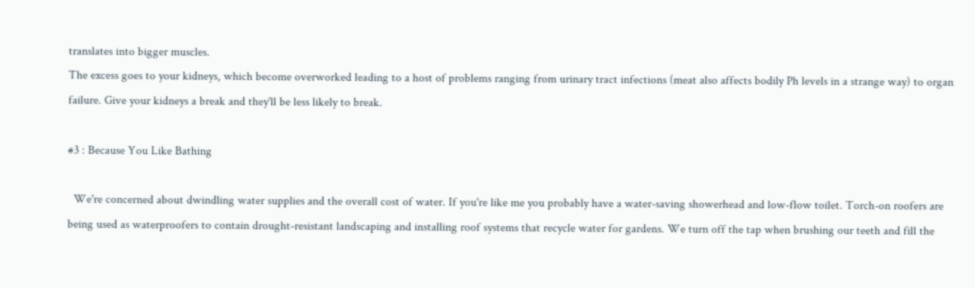translates into bigger muscles.
The excess goes to your kidneys, which become overworked leading to a host of problems ranging from urinary tract infections (meat also affects bodily Ph levels in a strange way) to organ failure. Give your kidneys a break and they'll be less likely to break.

#3 : Because You Like Bathing

  We're concerned about dwindling water supplies and the overall cost of water. If you're like me you probably have a water-saving showerhead and low-flow toilet. Torch-on roofers are being used as waterproofers to contain drought-resistant landscaping and installing roof systems that recycle water for gardens. We turn off the tap when brushing our teeth and fill the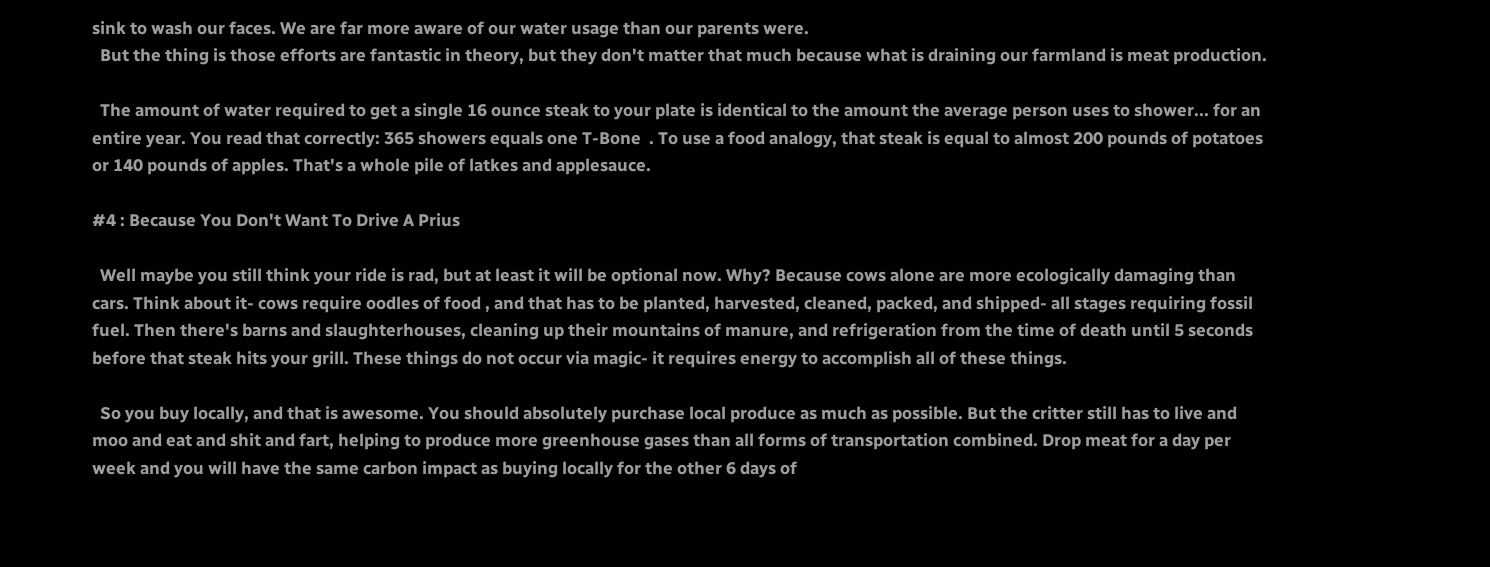sink to wash our faces. We are far more aware of our water usage than our parents were.
  But the thing is those efforts are fantastic in theory, but they don't matter that much because what is draining our farmland is meat production.

  The amount of water required to get a single 16 ounce steak to your plate is identical to the amount the average person uses to shower... for an entire year. You read that correctly: 365 showers equals one T-Bone  . To use a food analogy, that steak is equal to almost 200 pounds of potatoes or 140 pounds of apples. That's a whole pile of latkes and applesauce.

#4 : Because You Don't Want To Drive A Prius

  Well maybe you still think your ride is rad, but at least it will be optional now. Why? Because cows alone are more ecologically damaging than cars. Think about it- cows require oodles of food , and that has to be planted, harvested, cleaned, packed, and shipped- all stages requiring fossil fuel. Then there's barns and slaughterhouses, cleaning up their mountains of manure, and refrigeration from the time of death until 5 seconds before that steak hits your grill. These things do not occur via magic- it requires energy to accomplish all of these things.

  So you buy locally, and that is awesome. You should absolutely purchase local produce as much as possible. But the critter still has to live and moo and eat and shit and fart, helping to produce more greenhouse gases than all forms of transportation combined. Drop meat for a day per week and you will have the same carbon impact as buying locally for the other 6 days of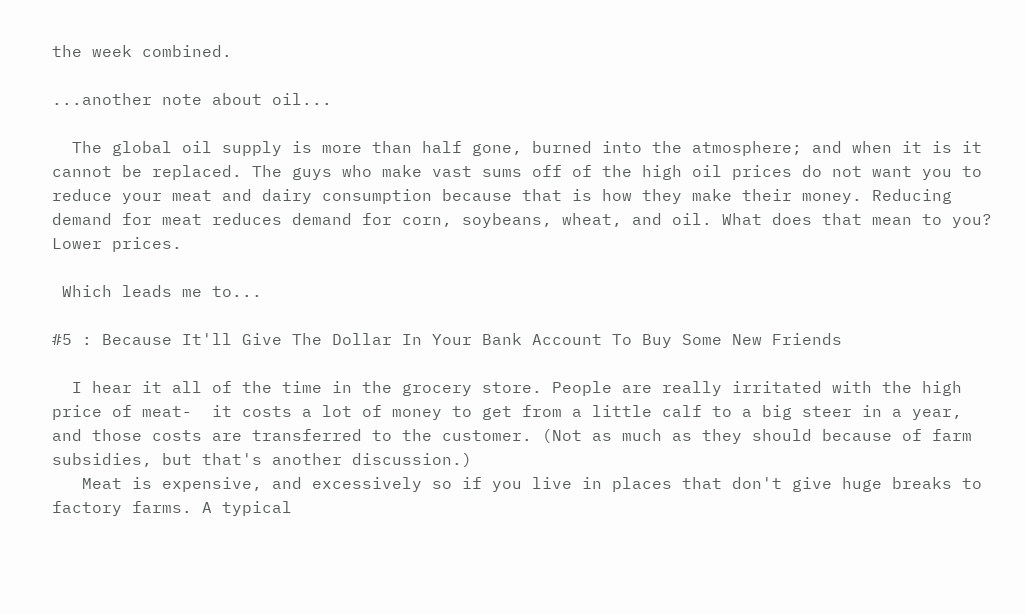the week combined.

...another note about oil...

  The global oil supply is more than half gone, burned into the atmosphere; and when it is it cannot be replaced. The guys who make vast sums off of the high oil prices do not want you to reduce your meat and dairy consumption because that is how they make their money. Reducing demand for meat reduces demand for corn, soybeans, wheat, and oil. What does that mean to you? Lower prices.

 Which leads me to...

#5 : Because It'll Give The Dollar In Your Bank Account To Buy Some New Friends

  I hear it all of the time in the grocery store. People are really irritated with the high price of meat-  it costs a lot of money to get from a little calf to a big steer in a year, and those costs are transferred to the customer. (Not as much as they should because of farm subsidies, but that's another discussion.)
   Meat is expensive, and excessively so if you live in places that don't give huge breaks to factory farms. A typical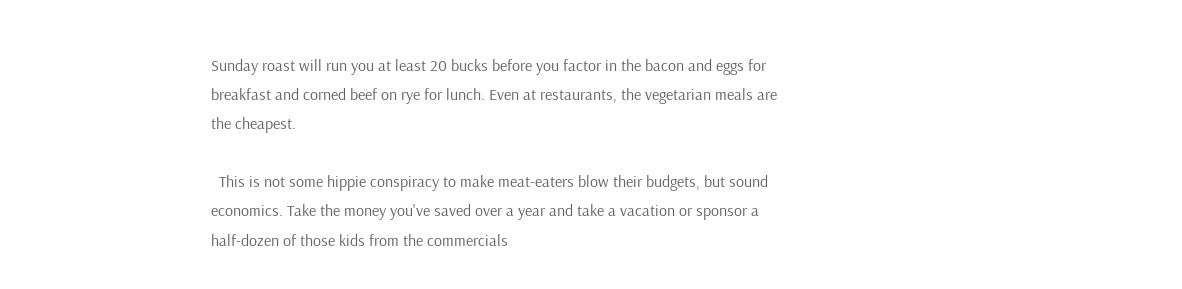Sunday roast will run you at least 20 bucks before you factor in the bacon and eggs for breakfast and corned beef on rye for lunch. Even at restaurants, the vegetarian meals are the cheapest.

  This is not some hippie conspiracy to make meat-eaters blow their budgets, but sound economics. Take the money you've saved over a year and take a vacation or sponsor a half-dozen of those kids from the commercials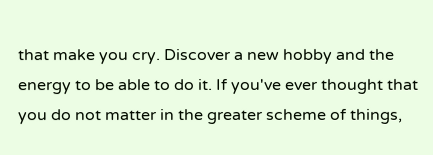that make you cry. Discover a new hobby and the energy to be able to do it. If you've ever thought that you do not matter in the greater scheme of things,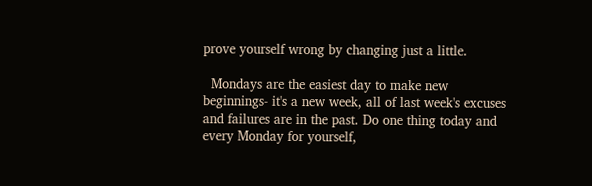prove yourself wrong by changing just a little.

  Mondays are the easiest day to make new beginnings- it's a new week, all of last week's excuses and failures are in the past. Do one thing today and every Monday for yourself,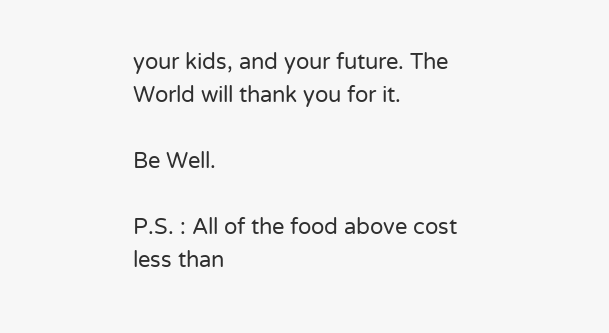your kids, and your future. The World will thank you for it.

Be Well.

P.S. : All of the food above cost less than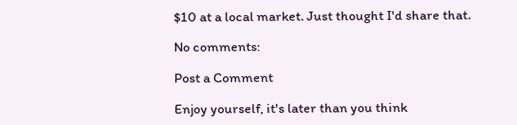$10 at a local market. Just thought I'd share that.

No comments:

Post a Comment

Enjoy yourself, it's later than you think